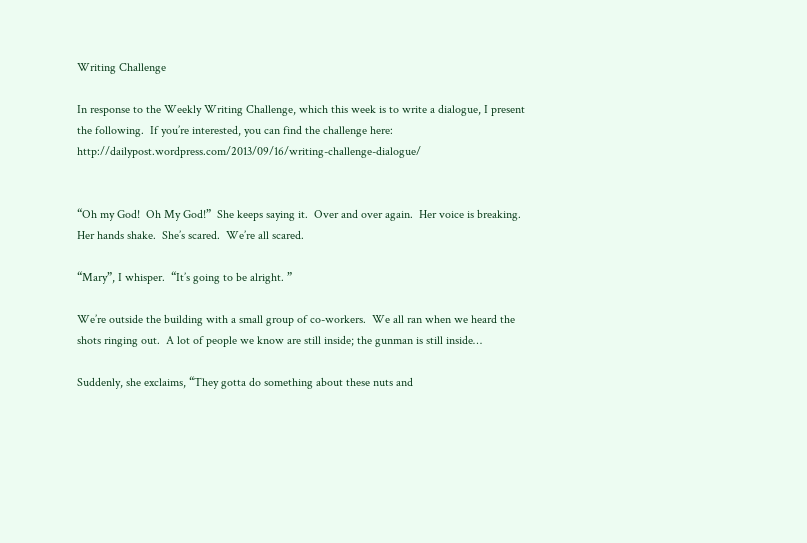Writing Challenge

In response to the Weekly Writing Challenge, which this week is to write a dialogue, I present the following.  If you’re interested, you can find the challenge here:  http://dailypost.wordpress.com/2013/09/16/writing-challenge-dialogue/


“Oh my God!  Oh My God!”  She keeps saying it.  Over and over again.  Her voice is breaking.  Her hands shake.  She’s scared.  We’re all scared.

“Mary”, I whisper.  “It’s going to be alright. ”

We’re outside the building with a small group of co-workers.  We all ran when we heard the shots ringing out.  A lot of people we know are still inside; the gunman is still inside…

Suddenly, she exclaims, “They gotta do something about these nuts and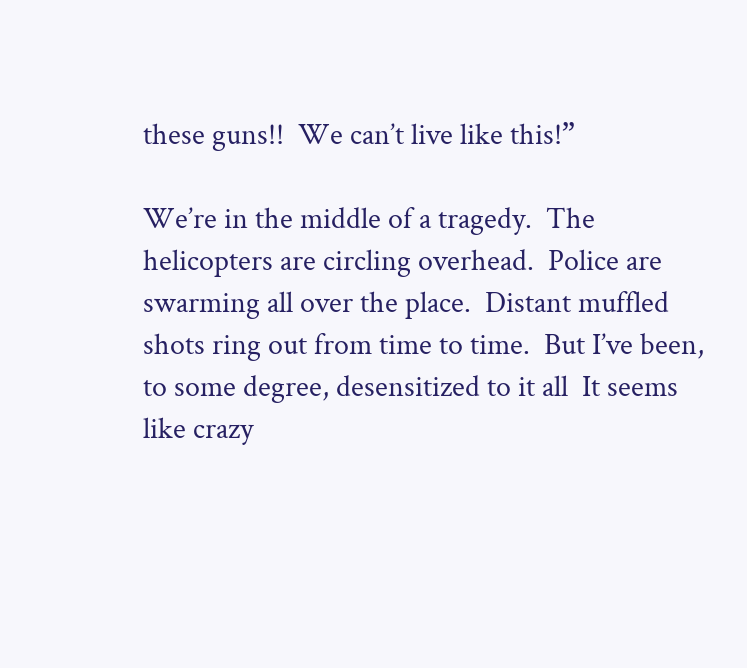these guns!!  We can’t live like this!”

We’re in the middle of a tragedy.  The helicopters are circling overhead.  Police are swarming all over the place.  Distant muffled shots ring out from time to time.  But I’ve been, to some degree, desensitized to it all  It seems like crazy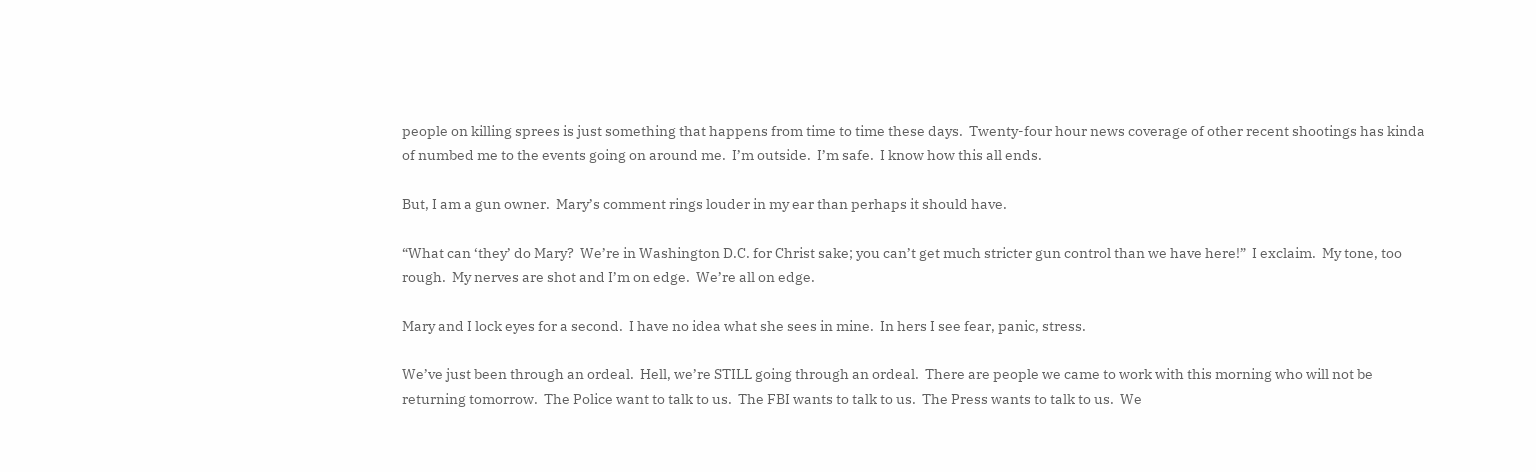people on killing sprees is just something that happens from time to time these days.  Twenty-four hour news coverage of other recent shootings has kinda of numbed me to the events going on around me.  I’m outside.  I’m safe.  I know how this all ends.

But, I am a gun owner.  Mary’s comment rings louder in my ear than perhaps it should have.

“What can ‘they’ do Mary?  We’re in Washington D.C. for Christ sake; you can’t get much stricter gun control than we have here!”  I exclaim.  My tone, too rough.  My nerves are shot and I’m on edge.  We’re all on edge.

Mary and I lock eyes for a second.  I have no idea what she sees in mine.  In hers I see fear, panic, stress.

We’ve just been through an ordeal.  Hell, we’re STILL going through an ordeal.  There are people we came to work with this morning who will not be returning tomorrow.  The Police want to talk to us.  The FBI wants to talk to us.  The Press wants to talk to us.  We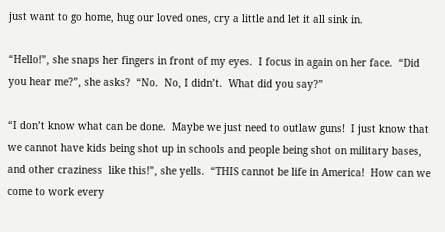just want to go home, hug our loved ones, cry a little and let it all sink in.

“Hello!”, she snaps her fingers in front of my eyes.  I focus in again on her face.  “Did you hear me?”, she asks?  “No.  No, I didn’t.  What did you say?”

“I don’t know what can be done.  Maybe we just need to outlaw guns!  I just know that we cannot have kids being shot up in schools and people being shot on military bases, and other craziness  like this!”, she yells.  “THIS cannot be life in America!  How can we come to work every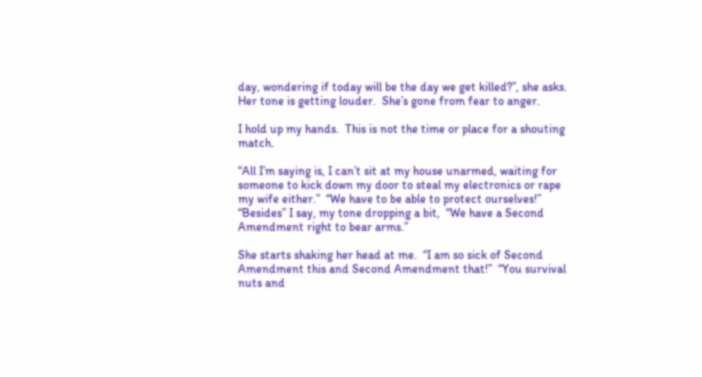day, wondering if today will be the day we get killed?”, she asks.  Her tone is getting louder.  She’s gone from fear to anger.

I hold up my hands.  This is not the time or place for a shouting match.

“All I’m saying is, I can’t sit at my house unarmed, waiting for someone to kick down my door to steal my electronics or rape my wife either.”  “We have to be able to protect ourselves!”  “Besides” I say, my tone dropping a bit,  “We have a Second Amendment right to bear arms.”

She starts shaking her head at me.  “I am so sick of Second Amendment this and Second Amendment that!”  “You survival nuts and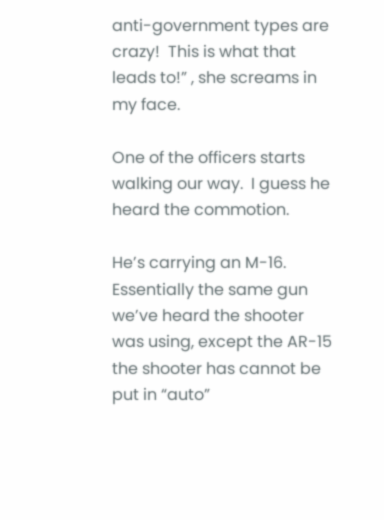anti-government types are crazy!  This is what that leads to!” , she screams in my face.

One of the officers starts walking our way.  I guess he heard the commotion.

He’s carrying an M-16.  Essentially the same gun we’ve heard the shooter was using, except the AR-15 the shooter has cannot be put in “auto”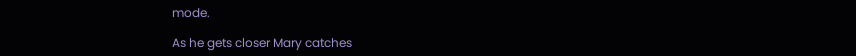mode.

As he gets closer Mary catches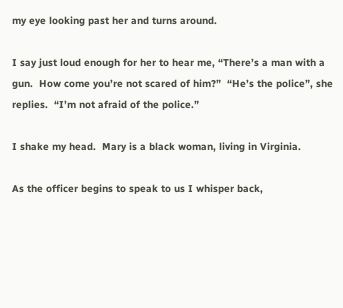my eye looking past her and turns around.

I say just loud enough for her to hear me, “There’s a man with a gun.  How come you’re not scared of him?”  “He’s the police”, she replies.  “I’m not afraid of the police.”

I shake my head.  Mary is a black woman, living in Virginia.

As the officer begins to speak to us I whisper back,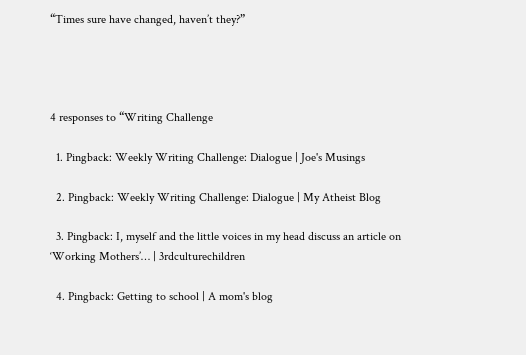“Times sure have changed, haven’t they?”




4 responses to “Writing Challenge

  1. Pingback: Weekly Writing Challenge: Dialogue | Joe's Musings

  2. Pingback: Weekly Writing Challenge: Dialogue | My Atheist Blog

  3. Pingback: I, myself and the little voices in my head discuss an article on ‘Working Mothers’… | 3rdculturechildren

  4. Pingback: Getting to school | A mom's blog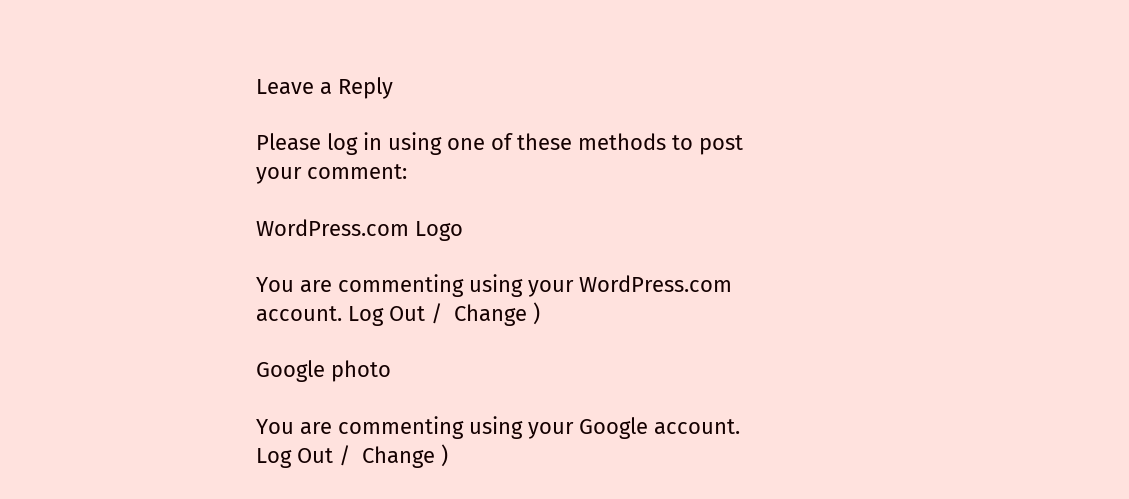Leave a Reply

Please log in using one of these methods to post your comment:

WordPress.com Logo

You are commenting using your WordPress.com account. Log Out /  Change )

Google photo

You are commenting using your Google account. Log Out /  Change )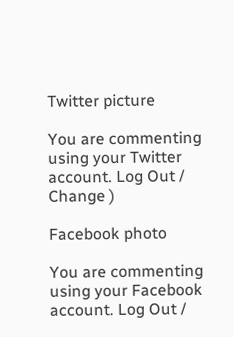Twitter picture

You are commenting using your Twitter account. Log Out /  Change )

Facebook photo

You are commenting using your Facebook account. Log Out /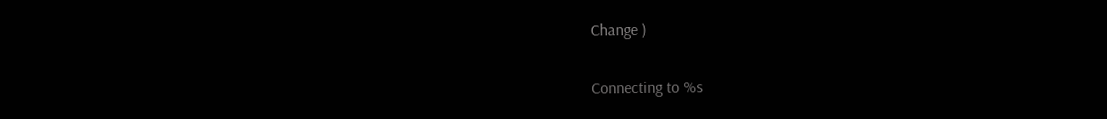Change )

Connecting to %s